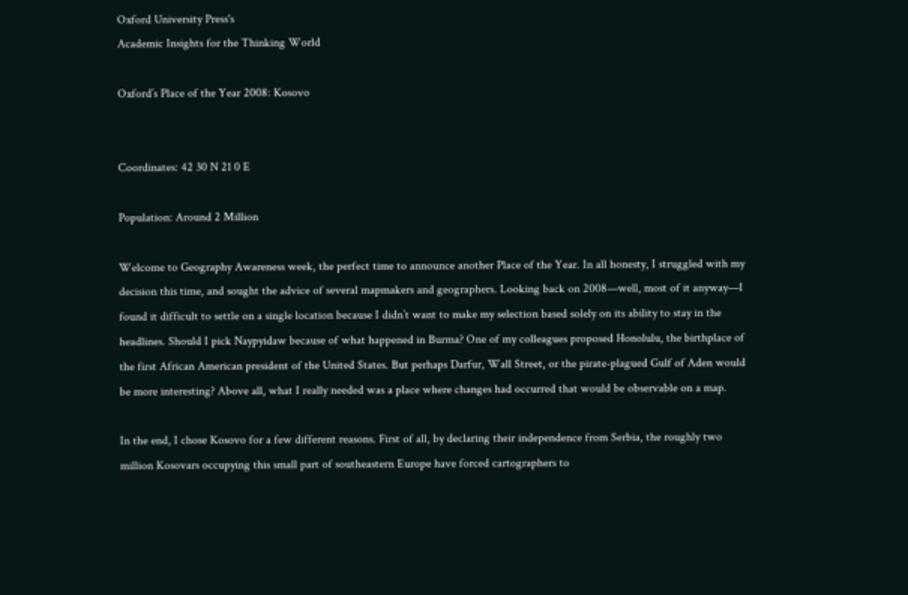Oxford University Press's
Academic Insights for the Thinking World

Oxford’s Place of the Year 2008: Kosovo


Coordinates: 42 30 N 21 0 E

Population: Around 2 Million

Welcome to Geography Awareness week, the perfect time to announce another Place of the Year. In all honesty, I struggled with my decision this time, and sought the advice of several mapmakers and geographers. Looking back on 2008—well, most of it anyway—I found it difficult to settle on a single location because I didn’t want to make my selection based solely on its ability to stay in the headlines. Should I pick Naypyidaw because of what happened in Burma? One of my colleagues proposed Honolulu, the birthplace of the first African American president of the United States. But perhaps Darfur, Wall Street, or the pirate-plagued Gulf of Aden would be more interesting? Above all, what I really needed was a place where changes had occurred that would be observable on a map.

In the end, I chose Kosovo for a few different reasons. First of all, by declaring their independence from Serbia, the roughly two million Kosovars occupying this small part of southeastern Europe have forced cartographers to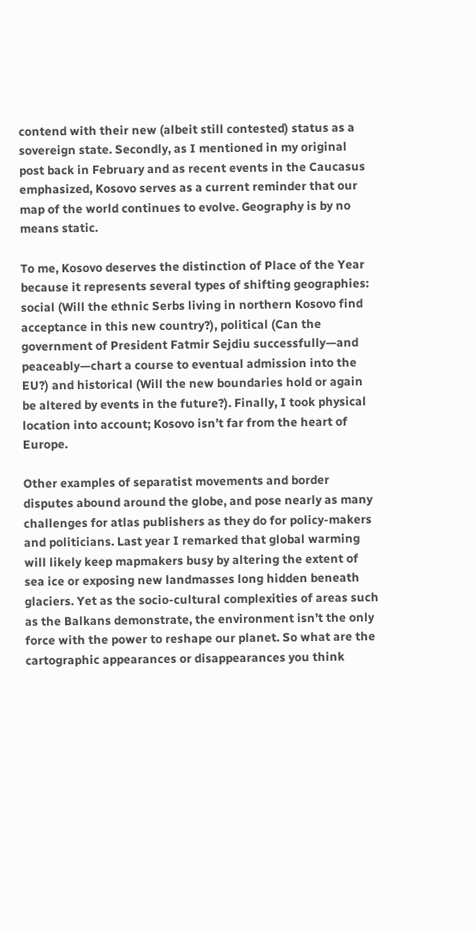contend with their new (albeit still contested) status as a sovereign state. Secondly, as I mentioned in my original post back in February and as recent events in the Caucasus emphasized, Kosovo serves as a current reminder that our map of the world continues to evolve. Geography is by no means static.

To me, Kosovo deserves the distinction of Place of the Year because it represents several types of shifting geographies: social (Will the ethnic Serbs living in northern Kosovo find acceptance in this new country?), political (Can the government of President Fatmir Sejdiu successfully—and peaceably—chart a course to eventual admission into the EU?) and historical (Will the new boundaries hold or again be altered by events in the future?). Finally, I took physical location into account; Kosovo isn’t far from the heart of Europe.

Other examples of separatist movements and border disputes abound around the globe, and pose nearly as many challenges for atlas publishers as they do for policy-makers and politicians. Last year I remarked that global warming will likely keep mapmakers busy by altering the extent of sea ice or exposing new landmasses long hidden beneath glaciers. Yet as the socio-cultural complexities of areas such as the Balkans demonstrate, the environment isn’t the only force with the power to reshape our planet. So what are the cartographic appearances or disappearances you think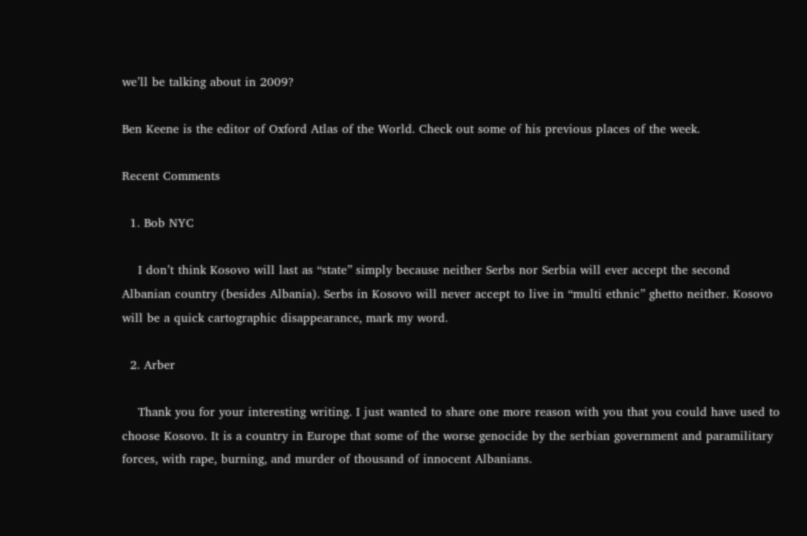we’ll be talking about in 2009?

Ben Keene is the editor of Oxford Atlas of the World. Check out some of his previous places of the week.

Recent Comments

  1. Bob NYC

    I don’t think Kosovo will last as “state” simply because neither Serbs nor Serbia will ever accept the second Albanian country (besides Albania). Serbs in Kosovo will never accept to live in “multi ethnic” ghetto neither. Kosovo will be a quick cartographic disappearance, mark my word.

  2. Arber

    Thank you for your interesting writing. I just wanted to share one more reason with you that you could have used to choose Kosovo. It is a country in Europe that some of the worse genocide by the serbian government and paramilitary forces, with rape, burning, and murder of thousand of innocent Albanians.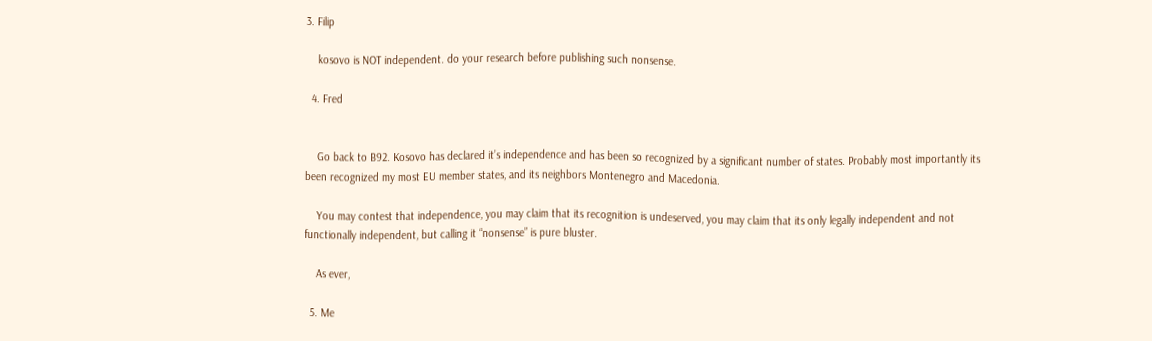3. Filip

    kosovo is NOT independent. do your research before publishing such nonsense.

  4. Fred


    Go back to B92. Kosovo has declared it’s independence and has been so recognized by a significant number of states. Probably most importantly its been recognized my most EU member states, and its neighbors Montenegro and Macedonia.

    You may contest that independence, you may claim that its recognition is undeserved, you may claim that its only legally independent and not functionally independent, but calling it “nonsense” is pure bluster.

    As ever,

  5. Me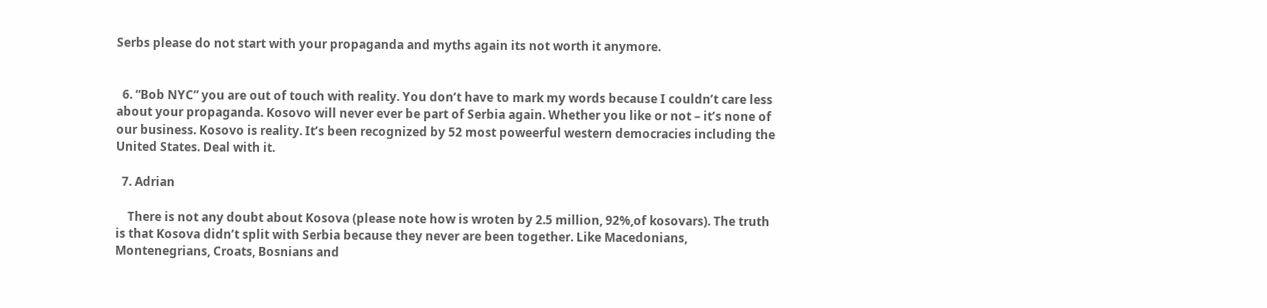Serbs please do not start with your propaganda and myths again its not worth it anymore.


  6. “Bob NYC” you are out of touch with reality. You don’t have to mark my words because I couldn’t care less about your propaganda. Kosovo will never ever be part of Serbia again. Whether you like or not – it’s none of our business. Kosovo is reality. It’s been recognized by 52 most poweerful western democracies including the United States. Deal with it.

  7. Adrian

    There is not any doubt about Kosova (please note how is wroten by 2.5 million, 92%,of kosovars). The truth is that Kosova didn’t split with Serbia because they never are been together. Like Macedonians, Montenegrians, Croats, Bosnians and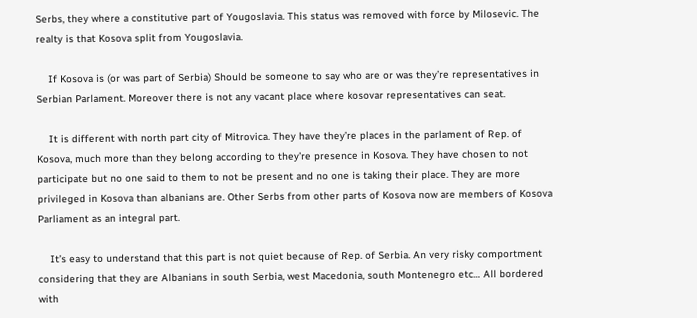Serbs, they where a constitutive part of Yougoslavia. This status was removed with force by Milosevic. The realty is that Kosova split from Yougoslavia.

    If Kosova is (or was part of Serbia) Should be someone to say who are or was they’re representatives in Serbian Parlament. Moreover there is not any vacant place where kosovar representatives can seat.

    It is different with north part city of Mitrovica. They have they’re places in the parlament of Rep. of Kosova, much more than they belong according to they’re presence in Kosova. They have chosen to not participate but no one said to them to not be present and no one is taking their place. They are more privileged in Kosova than albanians are. Other Serbs from other parts of Kosova now are members of Kosova Parliament as an integral part.

    It’s easy to understand that this part is not quiet because of Rep. of Serbia. An very risky comportment considering that they are Albanians in south Serbia, west Macedonia, south Montenegro etc… All bordered with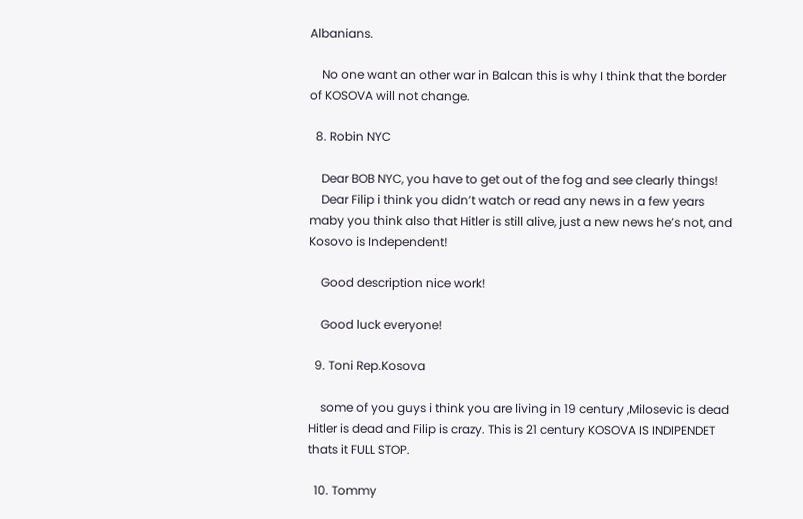Albanians.

    No one want an other war in Balcan this is why I think that the border of KOSOVA will not change.

  8. Robin NYC

    Dear BOB NYC, you have to get out of the fog and see clearly things!
    Dear Filip i think you didn’t watch or read any news in a few years maby you think also that Hitler is still alive, just a new news he’s not, and Kosovo is Independent!

    Good description nice work!

    Good luck everyone!

  9. Toni Rep.Kosova

    some of you guys i think you are living in 19 century ,Milosevic is dead Hitler is dead and Filip is crazy. This is 21 century KOSOVA IS INDIPENDET thats it FULL STOP.

  10. Tommy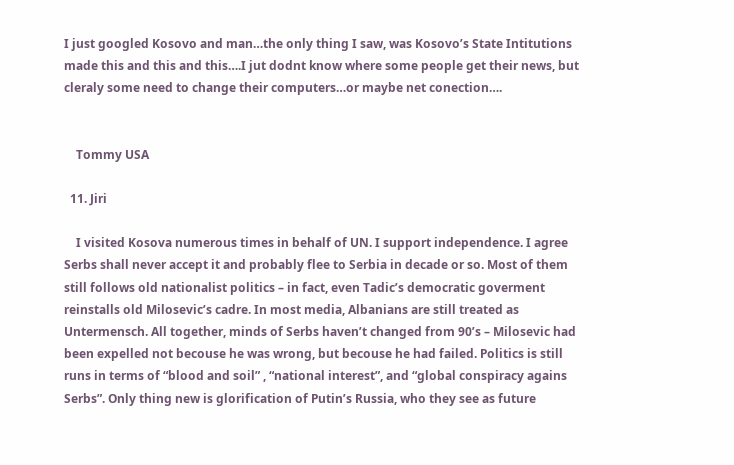I just googled Kosovo and man…the only thing I saw, was Kosovo’s State Intitutions made this and this and this….I jut dodnt know where some people get their news, but cleraly some need to change their computers…or maybe net conection….


    Tommy USA

  11. Jiri

    I visited Kosova numerous times in behalf of UN. I support independence. I agree Serbs shall never accept it and probably flee to Serbia in decade or so. Most of them still follows old nationalist politics – in fact, even Tadic’s democratic goverment reinstalls old Milosevic’s cadre. In most media, Albanians are still treated as Untermensch. All together, minds of Serbs haven’t changed from 90’s – Milosevic had been expelled not becouse he was wrong, but becouse he had failed. Politics is still runs in terms of “blood and soil” , “national interest”, and “global conspiracy agains Serbs”. Only thing new is glorification of Putin’s Russia, who they see as future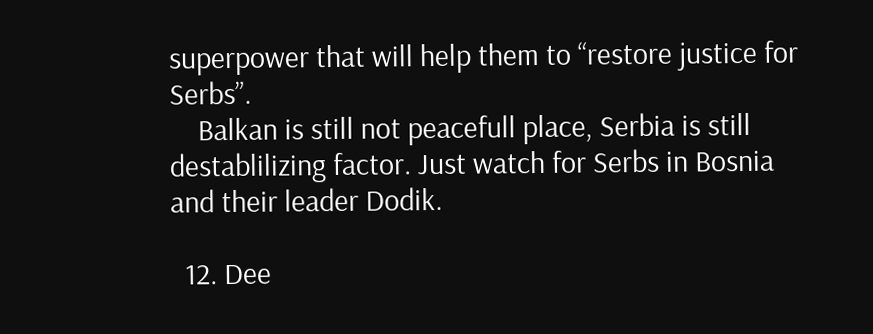superpower that will help them to “restore justice for Serbs”.
    Balkan is still not peacefull place, Serbia is still destablilizing factor. Just watch for Serbs in Bosnia and their leader Dodik.

  12. Dee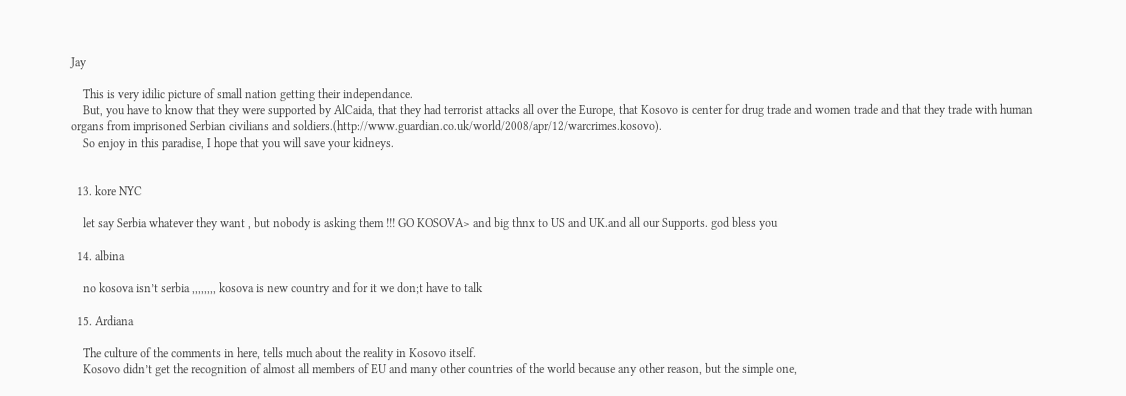Jay

    This is very idilic picture of small nation getting their independance.
    But, you have to know that they were supported by AlCaida, that they had terrorist attacks all over the Europe, that Kosovo is center for drug trade and women trade and that they trade with human organs from imprisoned Serbian civilians and soldiers.(http://www.guardian.co.uk/world/2008/apr/12/warcrimes.kosovo).
    So enjoy in this paradise, I hope that you will save your kidneys.


  13. kore NYC

    let say Serbia whatever they want , but nobody is asking them !!! GO KOSOVA> and big thnx to US and UK.and all our Supports. god bless you

  14. albina

    no kosova isn’t serbia ,,,,,,,, kosova is new country and for it we don;t have to talk

  15. Ardiana

    The culture of the comments in here, tells much about the reality in Kosovo itself.
    Kosovo didn’t get the recognition of almost all members of EU and many other countries of the world because any other reason, but the simple one,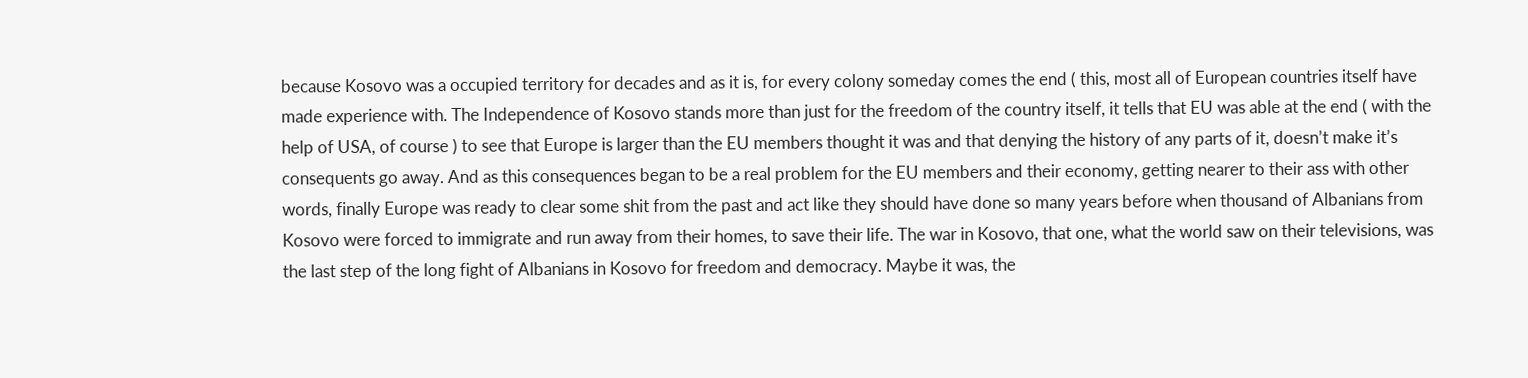because Kosovo was a occupied territory for decades and as it is, for every colony someday comes the end ( this, most all of European countries itself have made experience with. The Independence of Kosovo stands more than just for the freedom of the country itself, it tells that EU was able at the end ( with the help of USA, of course ) to see that Europe is larger than the EU members thought it was and that denying the history of any parts of it, doesn’t make it’s consequents go away. And as this consequences began to be a real problem for the EU members and their economy, getting nearer to their ass with other words, finally Europe was ready to clear some shit from the past and act like they should have done so many years before when thousand of Albanians from Kosovo were forced to immigrate and run away from their homes, to save their life. The war in Kosovo, that one, what the world saw on their televisions, was the last step of the long fight of Albanians in Kosovo for freedom and democracy. Maybe it was, the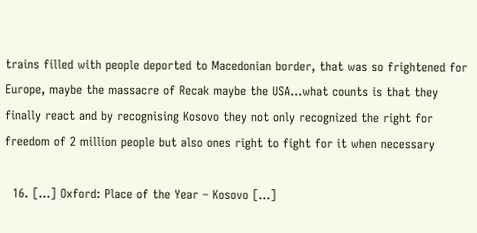trains filled with people deported to Macedonian border, that was so frightened for Europe, maybe the massacre of Recak maybe the USA…what counts is that they finally react and by recognising Kosovo they not only recognized the right for freedom of 2 million people but also ones right to fight for it when necessary

  16. […] Oxford: Place of the Year – Kosovo […]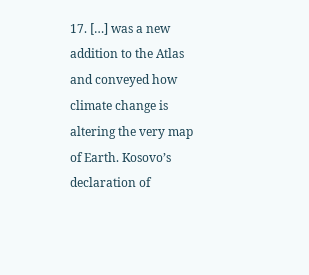17. […] was a new addition to the Atlas and conveyed how climate change is altering the very map of Earth. Kosovo’s declaration of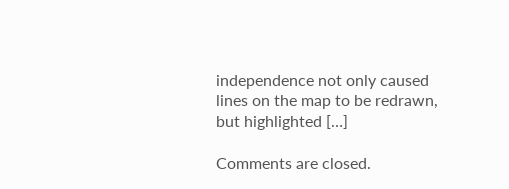independence not only caused  lines on the map to be redrawn, but highlighted […]

Comments are closed.